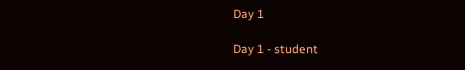Day 1

Day 1 - student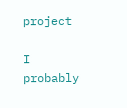project

I probably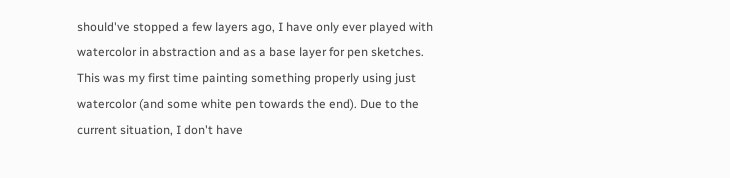should've stopped a few layers ago, I have only ever played with watercolor in abstraction and as a base layer for pen sketches. This was my first time painting something properly using just watercolor (and some white pen towards the end). Due to the current situation, I don't have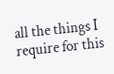all the things I require for this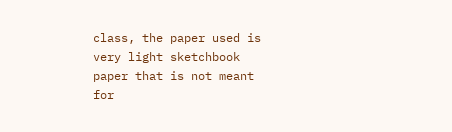class, the paper used is very light sketchbook paper that is not meant for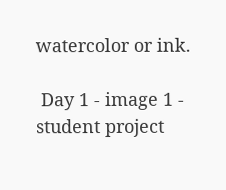watercolor or ink.

 Day 1 - image 1 - student project